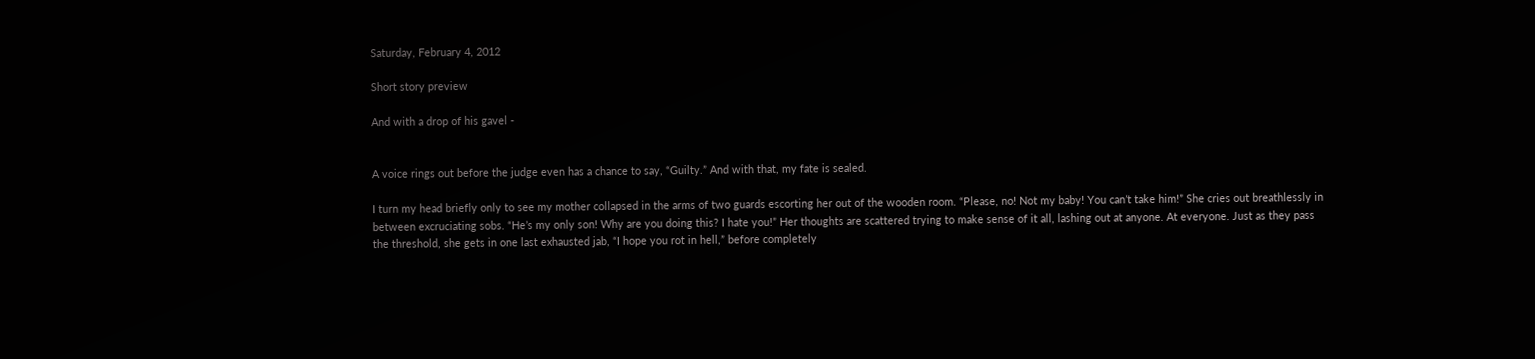Saturday, February 4, 2012

Short story preview

And with a drop of his gavel -


A voice rings out before the judge even has a chance to say, “Guilty.” And with that, my fate is sealed.

I turn my head briefly only to see my mother collapsed in the arms of two guards escorting her out of the wooden room. “Please, no! Not my baby! You can’t take him!” She cries out breathlessly in between excruciating sobs. “He’s my only son! Why are you doing this? I hate you!” Her thoughts are scattered trying to make sense of it all, lashing out at anyone. At everyone. Just as they pass the threshold, she gets in one last exhausted jab, “I hope you rot in hell,” before completely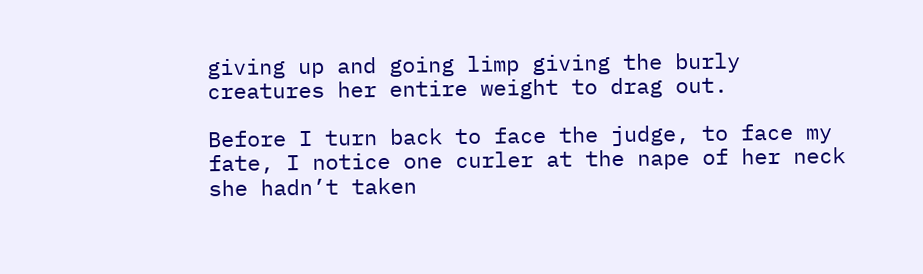giving up and going limp giving the burly creatures her entire weight to drag out.

Before I turn back to face the judge, to face my fate, I notice one curler at the nape of her neck she hadn’t taken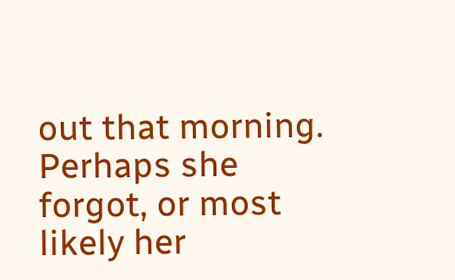out that morning. Perhaps she forgot, or most likely her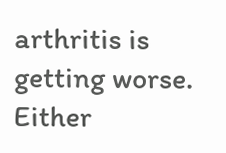arthritis is getting worse. Either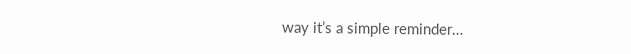way it’s a simple reminder…